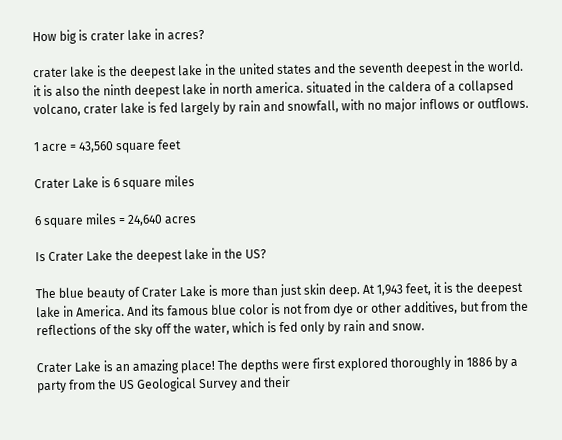How big is crater lake in acres?

crater lake is the deepest lake in the united states and the seventh deepest in the world. it is also the ninth deepest lake in north america. situated in the caldera of a collapsed volcano, crater lake is fed largely by rain and snowfall, with no major inflows or outflows.

1 acre = 43,560 square feet

Crater Lake is 6 square miles

6 square miles = 24,640 acres

Is Crater Lake the deepest lake in the US?

The blue beauty of Crater Lake is more than just skin deep. At 1,943 feet, it is the deepest lake in America. And its famous blue color is not from dye or other additives, but from the reflections of the sky off the water, which is fed only by rain and snow.

Crater Lake is an amazing place! The depths were first explored thoroughly in 1886 by a party from the US Geological Survey and their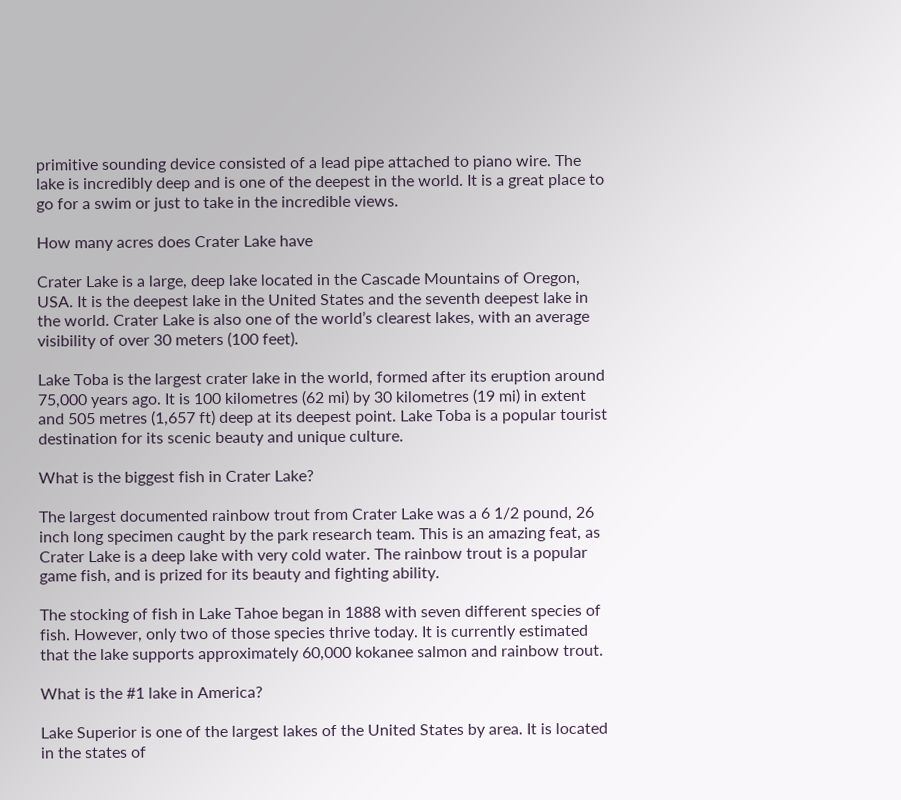primitive sounding device consisted of a lead pipe attached to piano wire. The lake is incredibly deep and is one of the deepest in the world. It is a great place to go for a swim or just to take in the incredible views.

How many acres does Crater Lake have

Crater Lake is a large, deep lake located in the Cascade Mountains of Oregon, USA. It is the deepest lake in the United States and the seventh deepest lake in the world. Crater Lake is also one of the world’s clearest lakes, with an average visibility of over 30 meters (100 feet).

Lake Toba is the largest crater lake in the world, formed after its eruption around 75,000 years ago. It is 100 kilometres (62 mi) by 30 kilometres (19 mi) in extent and 505 metres (1,657 ft) deep at its deepest point. Lake Toba is a popular tourist destination for its scenic beauty and unique culture.

What is the biggest fish in Crater Lake?

The largest documented rainbow trout from Crater Lake was a 6 1/2 pound, 26 inch long specimen caught by the park research team. This is an amazing feat, as Crater Lake is a deep lake with very cold water. The rainbow trout is a popular game fish, and is prized for its beauty and fighting ability.

The stocking of fish in Lake Tahoe began in 1888 with seven different species of fish. However, only two of those species thrive today. It is currently estimated that the lake supports approximately 60,000 kokanee salmon and rainbow trout.

What is the #1 lake in America?

Lake Superior is one of the largest lakes of the United States by area. It is located in the states of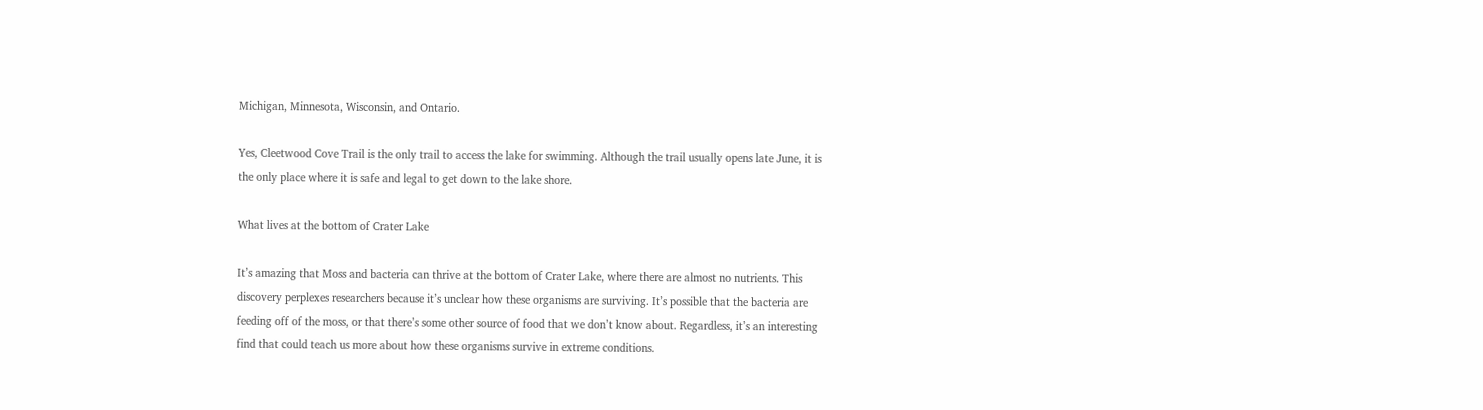Michigan, Minnesota, Wisconsin, and Ontario.

Yes, Cleetwood Cove Trail is the only trail to access the lake for swimming. Although the trail usually opens late June, it is the only place where it is safe and legal to get down to the lake shore.

What lives at the bottom of Crater Lake

It’s amazing that Moss and bacteria can thrive at the bottom of Crater Lake, where there are almost no nutrients. This discovery perplexes researchers because it’s unclear how these organisms are surviving. It’s possible that the bacteria are feeding off of the moss, or that there’s some other source of food that we don’t know about. Regardless, it’s an interesting find that could teach us more about how these organisms survive in extreme conditions.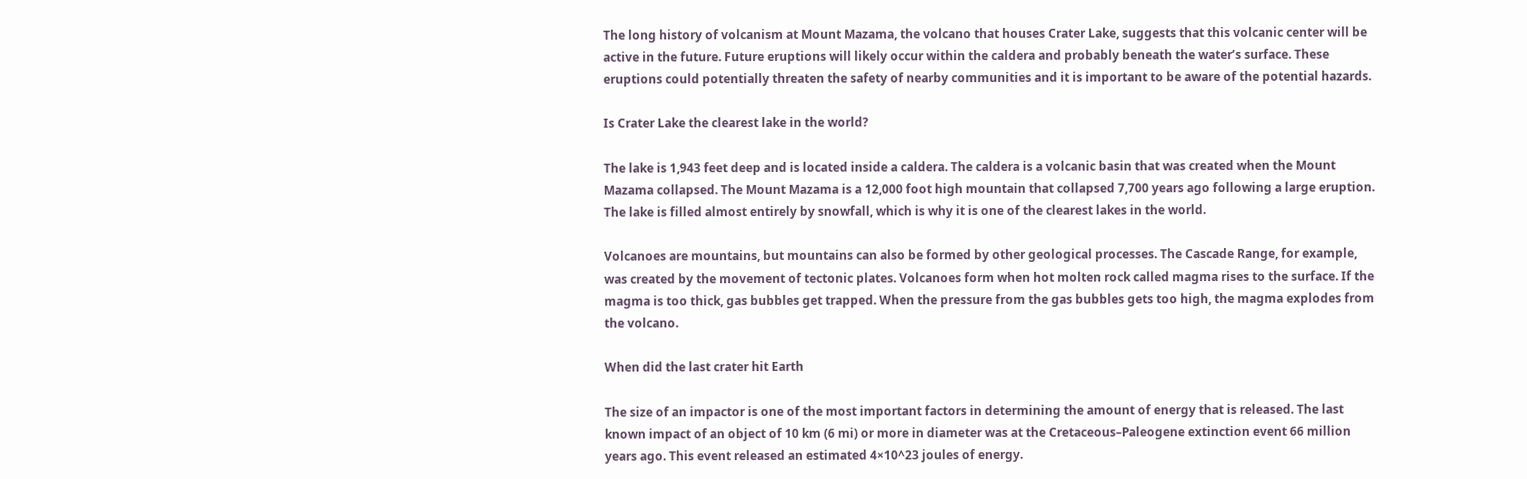The long history of volcanism at Mount Mazama, the volcano that houses Crater Lake, suggests that this volcanic center will be active in the future. Future eruptions will likely occur within the caldera and probably beneath the water’s surface. These eruptions could potentially threaten the safety of nearby communities and it is important to be aware of the potential hazards.

Is Crater Lake the clearest lake in the world?

The lake is 1,943 feet deep and is located inside a caldera. The caldera is a volcanic basin that was created when the Mount Mazama collapsed. The Mount Mazama is a 12,000 foot high mountain that collapsed 7,700 years ago following a large eruption. The lake is filled almost entirely by snowfall, which is why it is one of the clearest lakes in the world.

Volcanoes are mountains, but mountains can also be formed by other geological processes. The Cascade Range, for example, was created by the movement of tectonic plates. Volcanoes form when hot molten rock called magma rises to the surface. If the magma is too thick, gas bubbles get trapped. When the pressure from the gas bubbles gets too high, the magma explodes from the volcano.

When did the last crater hit Earth

The size of an impactor is one of the most important factors in determining the amount of energy that is released. The last known impact of an object of 10 km (6 mi) or more in diameter was at the Cretaceous–Paleogene extinction event 66 million years ago. This event released an estimated 4×10^23 joules of energy.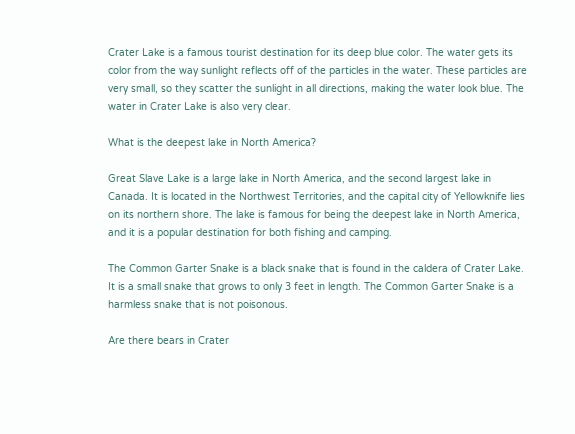Crater Lake is a famous tourist destination for its deep blue color. The water gets its color from the way sunlight reflects off of the particles in the water. These particles are very small, so they scatter the sunlight in all directions, making the water look blue. The water in Crater Lake is also very clear.

What is the deepest lake in North America?

Great Slave Lake is a large lake in North America, and the second largest lake in Canada. It is located in the Northwest Territories, and the capital city of Yellowknife lies on its northern shore. The lake is famous for being the deepest lake in North America, and it is a popular destination for both fishing and camping.

The Common Garter Snake is a black snake that is found in the caldera of Crater Lake. It is a small snake that grows to only 3 feet in length. The Common Garter Snake is a harmless snake that is not poisonous.

Are there bears in Crater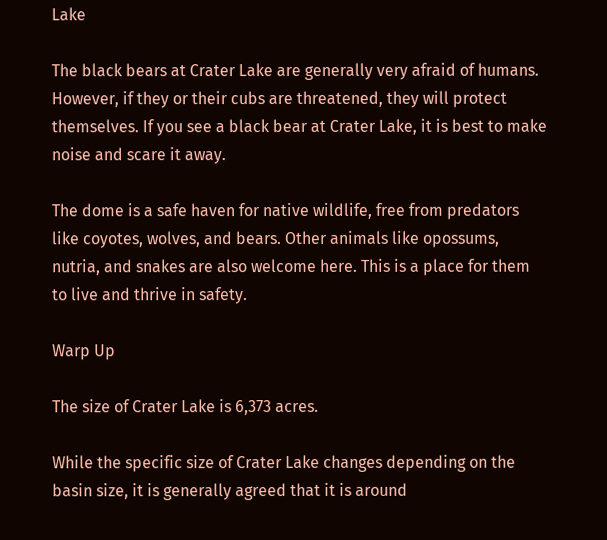Lake

The black bears at Crater Lake are generally very afraid of humans. However, if they or their cubs are threatened, they will protect themselves. If you see a black bear at Crater Lake, it is best to make noise and scare it away.

The dome is a safe haven for native wildlife, free from predators like coyotes, wolves, and bears. Other animals like opossums, nutria, and snakes are also welcome here. This is a place for them to live and thrive in safety.

Warp Up

The size of Crater Lake is 6,373 acres.

While the specific size of Crater Lake changes depending on the basin size, it is generally agreed that it is around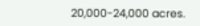20,000-24,000 acres.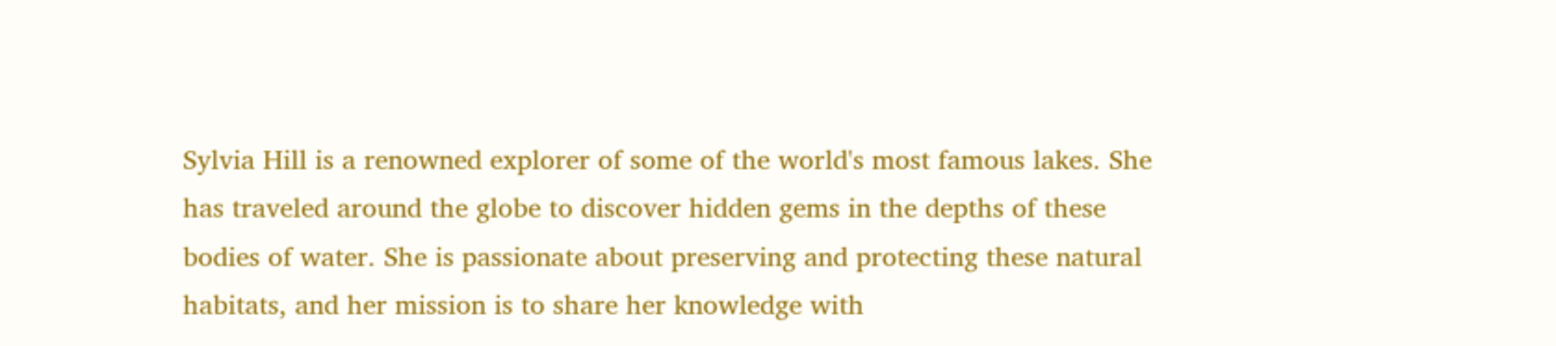Sylvia Hill is a renowned explorer of some of the world's most famous lakes. She has traveled around the globe to discover hidden gems in the depths of these bodies of water. She is passionate about preserving and protecting these natural habitats, and her mission is to share her knowledge with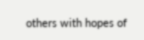others with hopes of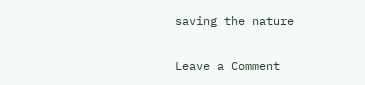saving the nature

Leave a Comment